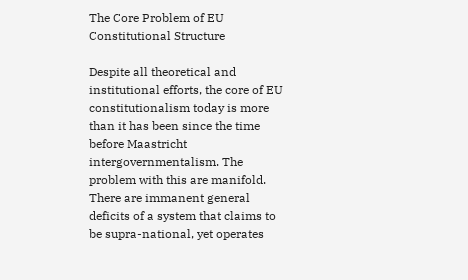The Core Problem of EU Constitutional Structure

Despite all theoretical and institutional efforts, the core of EU constitutionalism today is more than it has been since the time before Maastricht intergovernmentalism. The problem with this are manifold. There are immanent general deficits of a system that claims to be supra-national, yet operates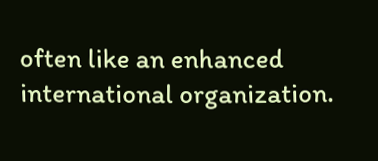often like an enhanced international organization.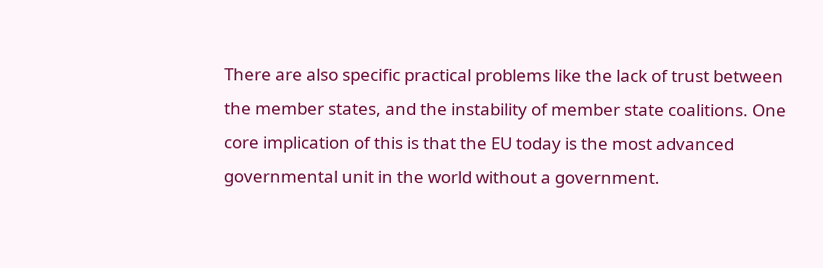There are also specific practical problems like the lack of trust between the member states, and the instability of member state coalitions. One core implication of this is that the EU today is the most advanced governmental unit in the world without a government.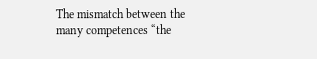The mismatch between the many competences “the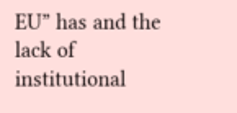EU” has and the lack of institutional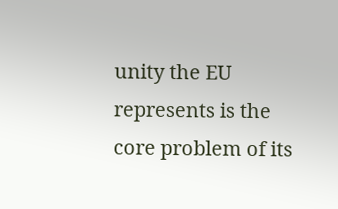unity the EU represents is the core problem of its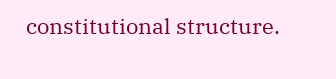constitutional structure.